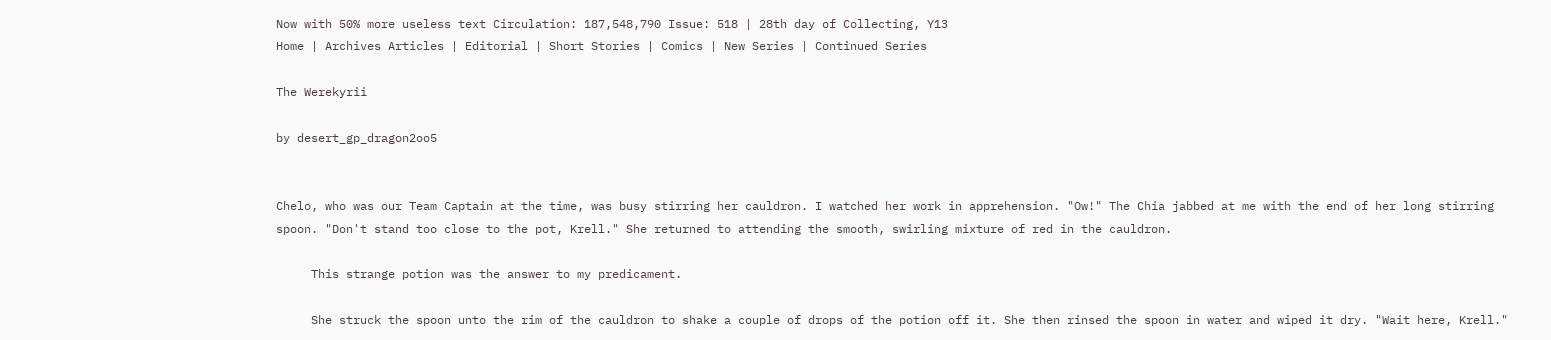Now with 50% more useless text Circulation: 187,548,790 Issue: 518 | 28th day of Collecting, Y13
Home | Archives Articles | Editorial | Short Stories | Comics | New Series | Continued Series

The Werekyrii

by desert_gp_dragon2oo5


Chelo, who was our Team Captain at the time, was busy stirring her cauldron. I watched her work in apprehension. "Ow!" The Chia jabbed at me with the end of her long stirring spoon. "Don't stand too close to the pot, Krell." She returned to attending the smooth, swirling mixture of red in the cauldron.

     This strange potion was the answer to my predicament.

     She struck the spoon unto the rim of the cauldron to shake a couple of drops of the potion off it. She then rinsed the spoon in water and wiped it dry. "Wait here, Krell."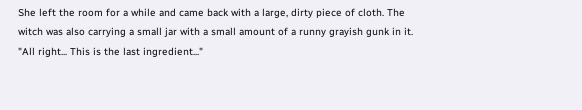She left the room for a while and came back with a large, dirty piece of cloth. The witch was also carrying a small jar with a small amount of a runny grayish gunk in it. "All right... This is the last ingredient..."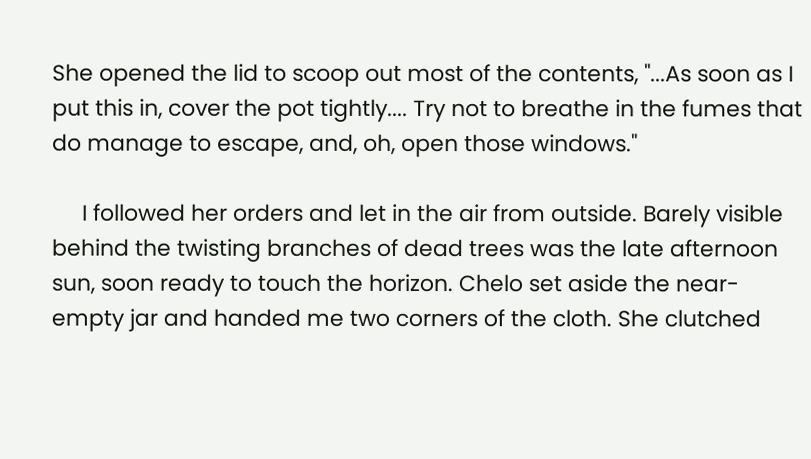She opened the lid to scoop out most of the contents, "...As soon as I put this in, cover the pot tightly.... Try not to breathe in the fumes that do manage to escape, and, oh, open those windows."

     I followed her orders and let in the air from outside. Barely visible behind the twisting branches of dead trees was the late afternoon sun, soon ready to touch the horizon. Chelo set aside the near-empty jar and handed me two corners of the cloth. She clutched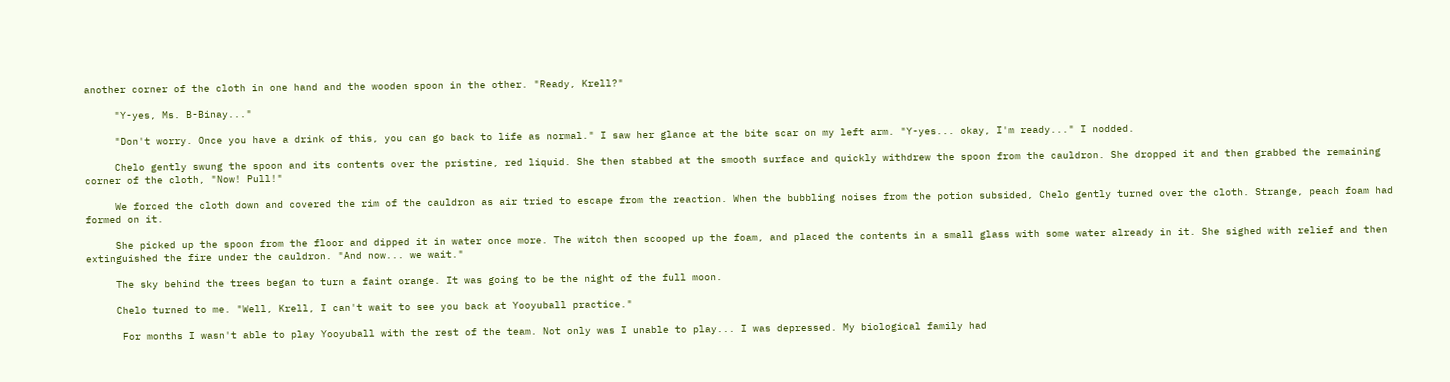another corner of the cloth in one hand and the wooden spoon in the other. "Ready, Krell?"

     "Y-yes, Ms. B-Binay..."

     "Don't worry. Once you have a drink of this, you can go back to life as normal." I saw her glance at the bite scar on my left arm. "Y-yes... okay, I'm ready..." I nodded.

     Chelo gently swung the spoon and its contents over the pristine, red liquid. She then stabbed at the smooth surface and quickly withdrew the spoon from the cauldron. She dropped it and then grabbed the remaining corner of the cloth, "Now! Pull!"

     We forced the cloth down and covered the rim of the cauldron as air tried to escape from the reaction. When the bubbling noises from the potion subsided, Chelo gently turned over the cloth. Strange, peach foam had formed on it.

     She picked up the spoon from the floor and dipped it in water once more. The witch then scooped up the foam, and placed the contents in a small glass with some water already in it. She sighed with relief and then extinguished the fire under the cauldron. "And now... we wait."

     The sky behind the trees began to turn a faint orange. It was going to be the night of the full moon.

     Chelo turned to me. "Well, Krell, I can't wait to see you back at Yooyuball practice."

      For months I wasn't able to play Yooyuball with the rest of the team. Not only was I unable to play... I was depressed. My biological family had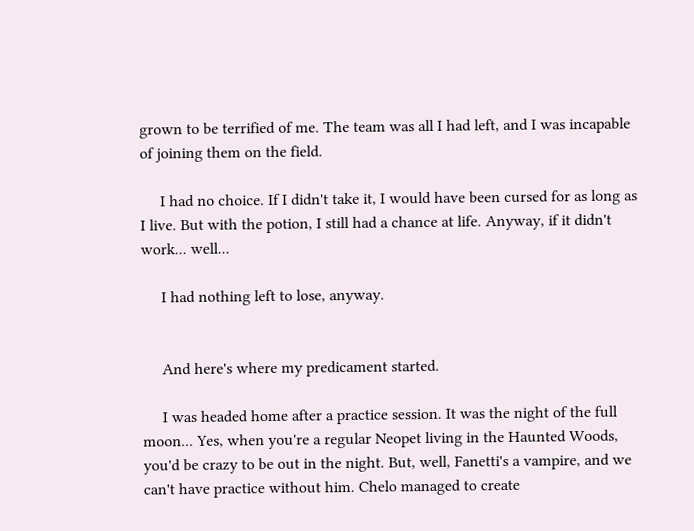grown to be terrified of me. The team was all I had left, and I was incapable of joining them on the field.

     I had no choice. If I didn't take it, I would have been cursed for as long as I live. But with the potion, I still had a chance at life. Anyway, if it didn't work... well...

     I had nothing left to lose, anyway.


     And here's where my predicament started.

     I was headed home after a practice session. It was the night of the full moon... Yes, when you're a regular Neopet living in the Haunted Woods, you'd be crazy to be out in the night. But, well, Fanetti's a vampire, and we can't have practice without him. Chelo managed to create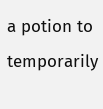a potion to temporarily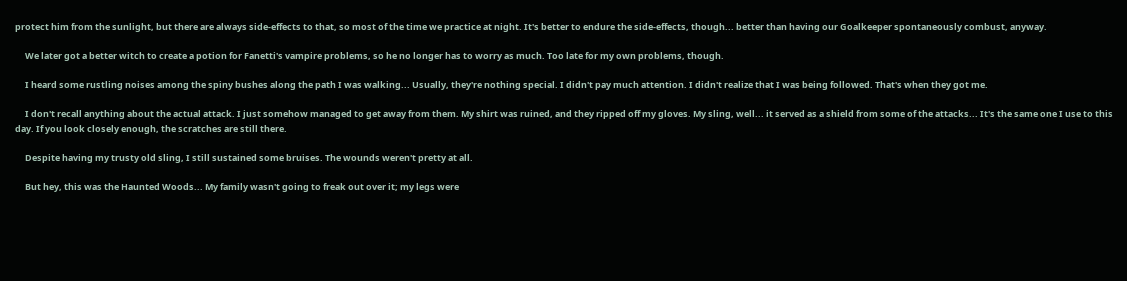protect him from the sunlight, but there are always side-effects to that, so most of the time we practice at night. It's better to endure the side-effects, though... better than having our Goalkeeper spontaneously combust, anyway.

     We later got a better witch to create a potion for Fanetti's vampire problems, so he no longer has to worry as much. Too late for my own problems, though.

     I heard some rustling noises among the spiny bushes along the path I was walking... Usually, they're nothing special. I didn't pay much attention. I didn't realize that I was being followed. That's when they got me.

     I don't recall anything about the actual attack. I just somehow managed to get away from them. My shirt was ruined, and they ripped off my gloves. My sling, well... it served as a shield from some of the attacks... It's the same one I use to this day. If you look closely enough, the scratches are still there.

     Despite having my trusty old sling, I still sustained some bruises. The wounds weren't pretty at all.

     But hey, this was the Haunted Woods... My family wasn't going to freak out over it; my legs were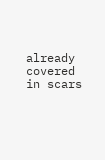already covered in scars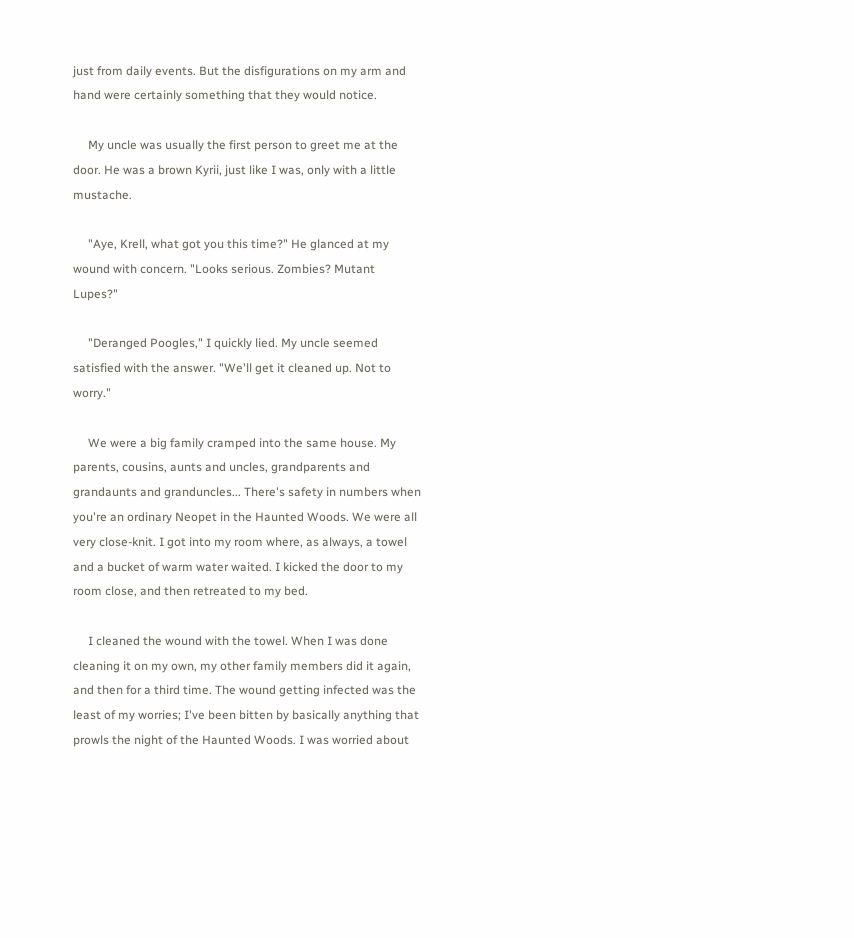just from daily events. But the disfigurations on my arm and hand were certainly something that they would notice.

     My uncle was usually the first person to greet me at the door. He was a brown Kyrii, just like I was, only with a little mustache.

     "Aye, Krell, what got you this time?" He glanced at my wound with concern. "Looks serious. Zombies? Mutant Lupes?"

     "Deranged Poogles," I quickly lied. My uncle seemed satisfied with the answer. "We'll get it cleaned up. Not to worry."

     We were a big family cramped into the same house. My parents, cousins, aunts and uncles, grandparents and grandaunts and granduncles... There's safety in numbers when you're an ordinary Neopet in the Haunted Woods. We were all very close-knit. I got into my room where, as always, a towel and a bucket of warm water waited. I kicked the door to my room close, and then retreated to my bed.

     I cleaned the wound with the towel. When I was done cleaning it on my own, my other family members did it again, and then for a third time. The wound getting infected was the least of my worries; I've been bitten by basically anything that prowls the night of the Haunted Woods. I was worried about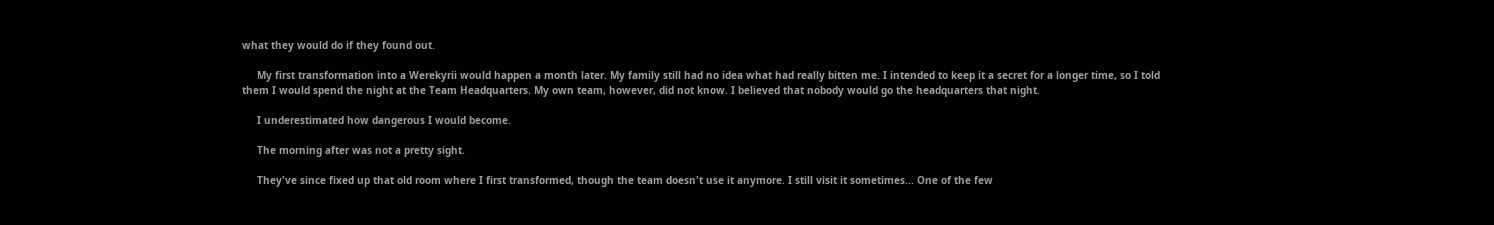what they would do if they found out.

     My first transformation into a Werekyrii would happen a month later. My family still had no idea what had really bitten me. I intended to keep it a secret for a longer time, so I told them I would spend the night at the Team Headquarters. My own team, however, did not know. I believed that nobody would go the headquarters that night.

     I underestimated how dangerous I would become.

     The morning after was not a pretty sight.

     They've since fixed up that old room where I first transformed, though the team doesn't use it anymore. I still visit it sometimes... One of the few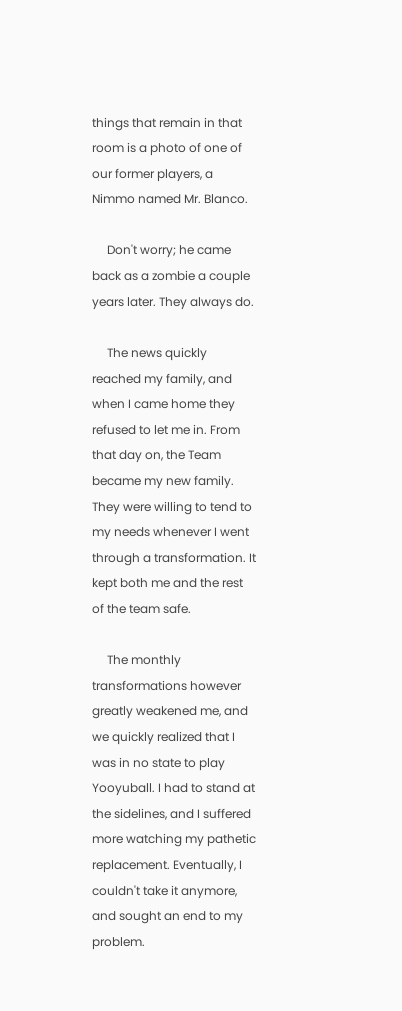things that remain in that room is a photo of one of our former players, a Nimmo named Mr. Blanco.

     Don't worry; he came back as a zombie a couple years later. They always do.

     The news quickly reached my family, and when I came home they refused to let me in. From that day on, the Team became my new family. They were willing to tend to my needs whenever I went through a transformation. It kept both me and the rest of the team safe.

     The monthly transformations however greatly weakened me, and we quickly realized that I was in no state to play Yooyuball. I had to stand at the sidelines, and I suffered more watching my pathetic replacement. Eventually, I couldn't take it anymore, and sought an end to my problem.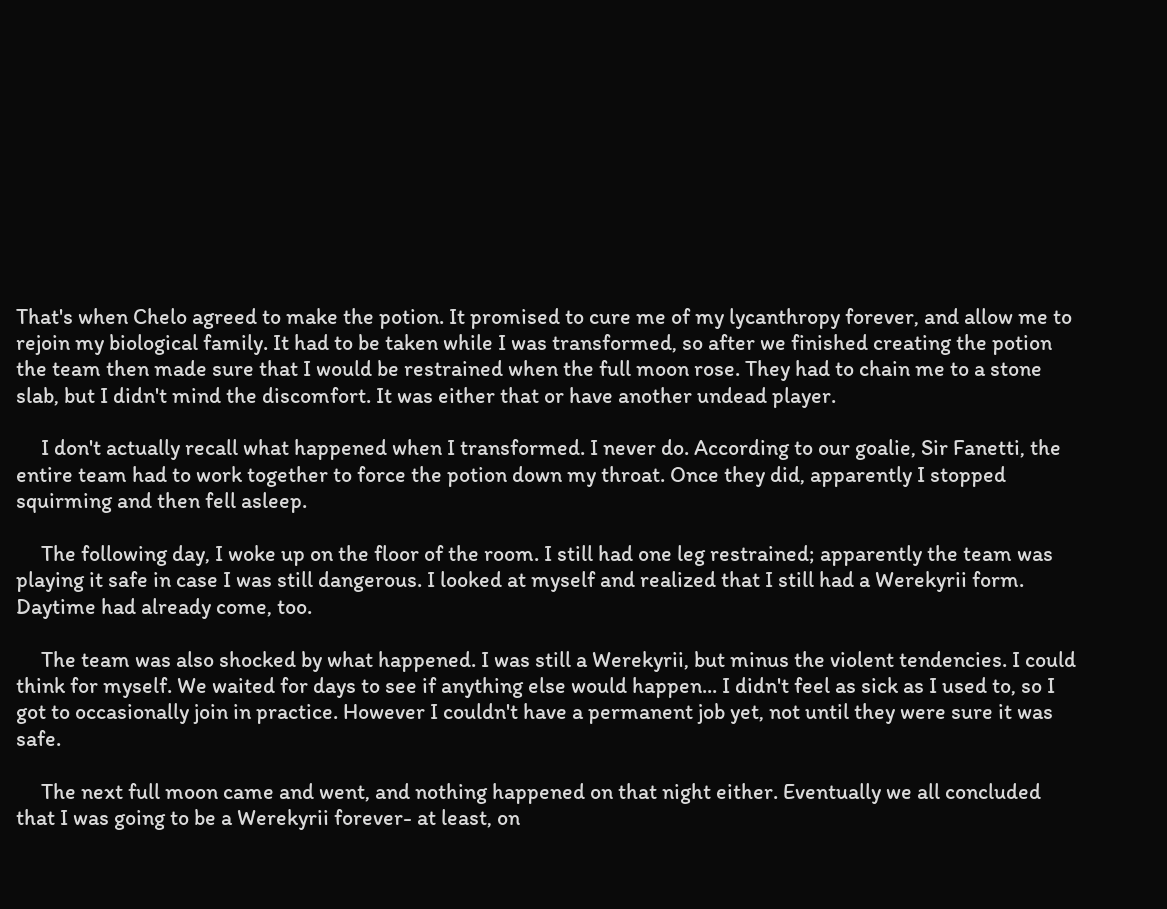That's when Chelo agreed to make the potion. It promised to cure me of my lycanthropy forever, and allow me to rejoin my biological family. It had to be taken while I was transformed, so after we finished creating the potion the team then made sure that I would be restrained when the full moon rose. They had to chain me to a stone slab, but I didn't mind the discomfort. It was either that or have another undead player.

     I don't actually recall what happened when I transformed. I never do. According to our goalie, Sir Fanetti, the entire team had to work together to force the potion down my throat. Once they did, apparently I stopped squirming and then fell asleep.

     The following day, I woke up on the floor of the room. I still had one leg restrained; apparently the team was playing it safe in case I was still dangerous. I looked at myself and realized that I still had a Werekyrii form. Daytime had already come, too.

     The team was also shocked by what happened. I was still a Werekyrii, but minus the violent tendencies. I could think for myself. We waited for days to see if anything else would happen... I didn't feel as sick as I used to, so I got to occasionally join in practice. However I couldn't have a permanent job yet, not until they were sure it was safe.

     The next full moon came and went, and nothing happened on that night either. Eventually we all concluded that I was going to be a Werekyrii forever- at least, on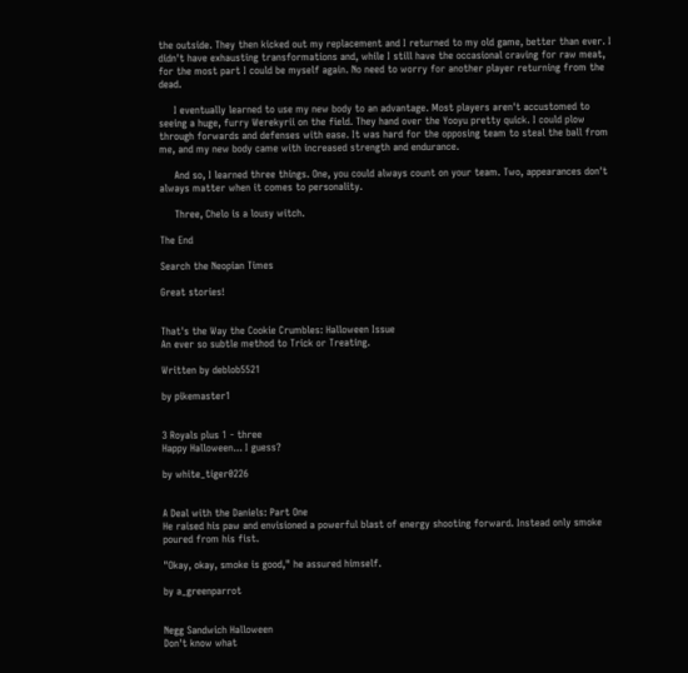the outside. They then kicked out my replacement and I returned to my old game, better than ever. I didn't have exhausting transformations and, while I still have the occasional craving for raw meat, for the most part I could be myself again. No need to worry for another player returning from the dead.

     I eventually learned to use my new body to an advantage. Most players aren't accustomed to seeing a huge, furry Werekyrii on the field. They hand over the Yooyu pretty quick. I could plow through forwards and defenses with ease. It was hard for the opposing team to steal the ball from me, and my new body came with increased strength and endurance.

     And so, I learned three things. One, you could always count on your team. Two, appearances don't always matter when it comes to personality.

     Three, Chelo is a lousy witch.

The End

Search the Neopian Times

Great stories!


That's the Way the Cookie Crumbles: Halloween Issue
An ever so subtle method to Trick or Treating.

Written by deblob5521

by pikemaster1


3 Royals plus 1 - three
Happy Halloween... I guess?

by white_tiger0226


A Deal with the Daniels: Part One
He raised his paw and envisioned a powerful blast of energy shooting forward. Instead only smoke poured from his fist.

"Okay, okay, smoke is good," he assured himself.

by a_greenparrot


Negg Sandwich Halloween
Don't know what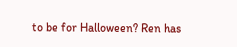to be for Halloween? Ren has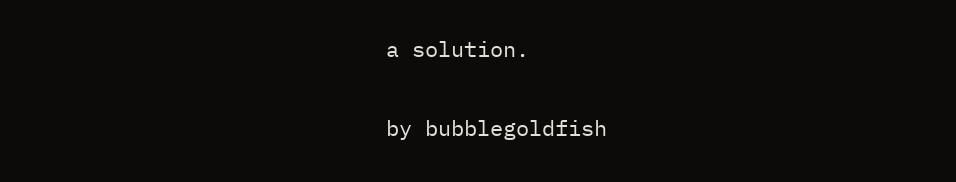a solution.

by bubblegoldfish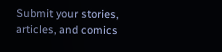Submit your stories, articles, and comics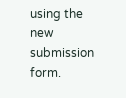using the new submission form.